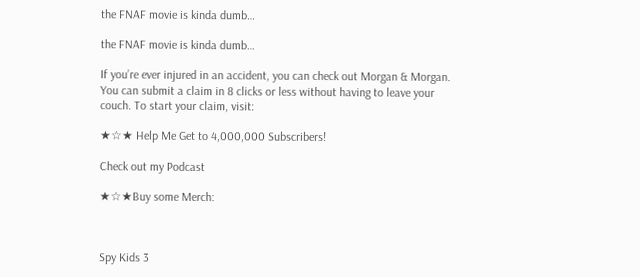the FNAF movie is kinda dumb…

the FNAF movie is kinda dumb…

If you’re ever injured in an accident, you can check out Morgan & Morgan. You can submit a claim in 8 clicks or less without having to leave your couch. To start your claim, visit:

★☆★ Help Me Get to 4,000,000 Subscribers!

Check out my Podcast

★☆★Buy some Merch:



Spy Kids 3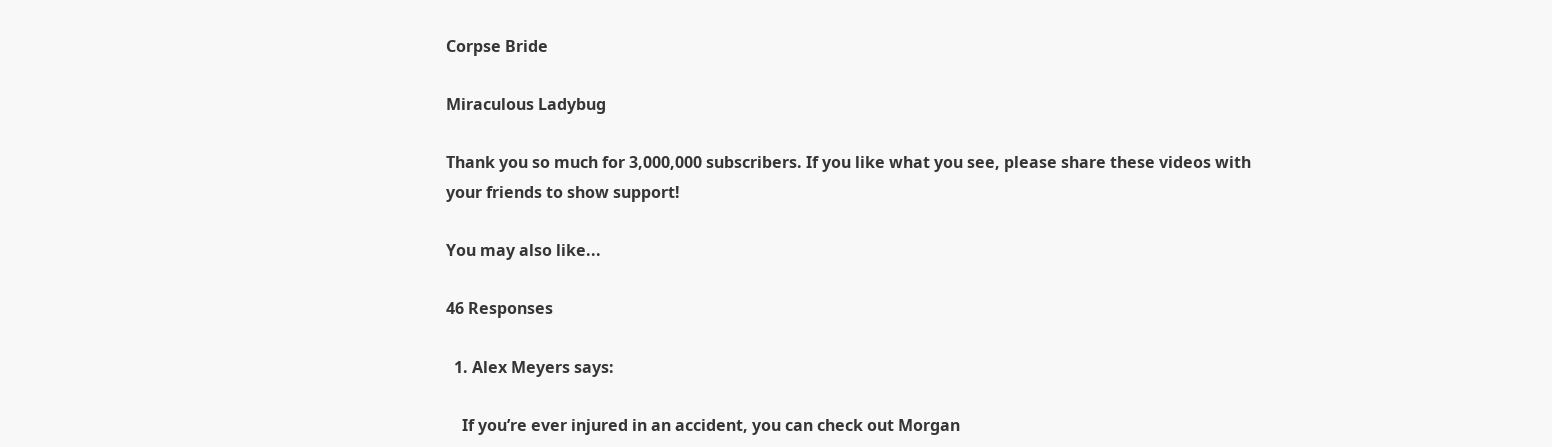Corpse Bride

Miraculous Ladybug

Thank you so much for 3,000,000 subscribers. If you like what you see, please share these videos with your friends to show support!

You may also like...

46 Responses

  1. Alex Meyers says:

    If you’re ever injured in an accident, you can check out Morgan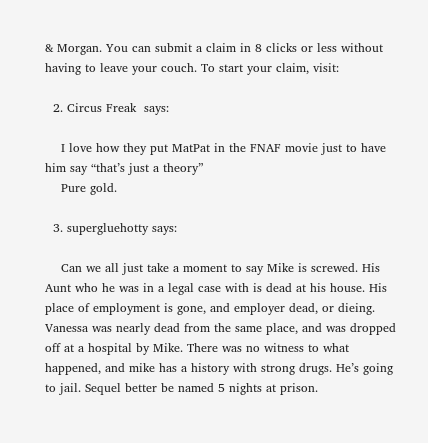& Morgan. You can submit a claim in 8 clicks or less without having to leave your couch. To start your claim, visit:

  2. Circus Freak  says:

    I love how they put MatPat in the FNAF movie just to have him say “that’s just a theory”
    Pure gold.

  3. supergluehotty says:

    Can we all just take a moment to say Mike is screwed. His Aunt who he was in a legal case with is dead at his house. His place of employment is gone, and employer dead, or dieing. Vanessa was nearly dead from the same place, and was dropped off at a hospital by Mike. There was no witness to what happened, and mike has a history with strong drugs. He’s going to jail. Sequel better be named 5 nights at prison.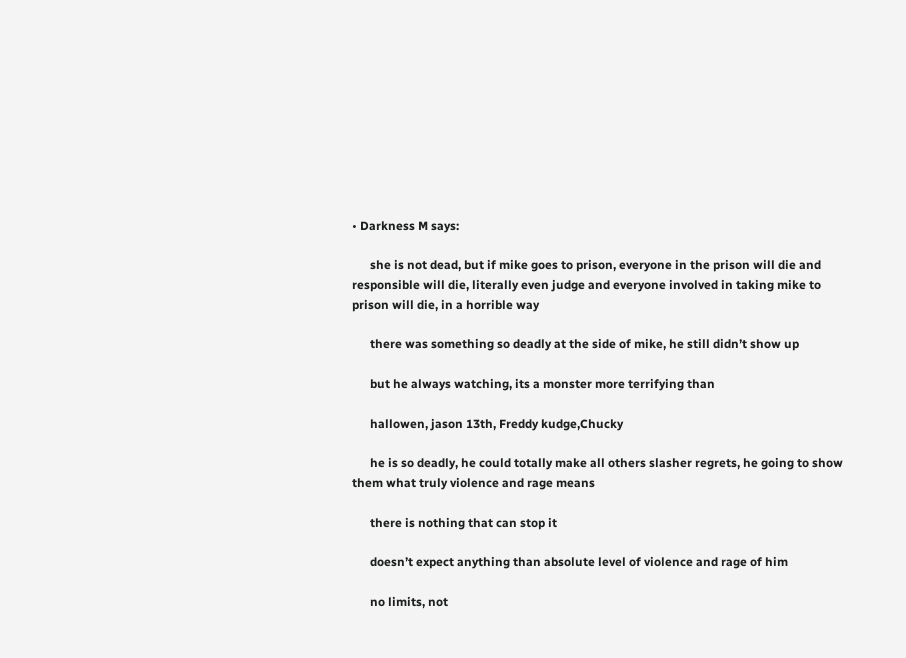• Darkness M says:

      she is not dead, but if mike goes to prison, everyone in the prison will die and responsible will die, literally even judge and everyone involved in taking mike to prison will die, in a horrible way

      there was something so deadly at the side of mike, he still didn’t show up

      but he always watching, its a monster more terrifying than

      hallowen, jason 13th, Freddy kudge,Chucky

      he is so deadly, he could totally make all others slasher regrets, he going to show them what truly violence and rage means

      there is nothing that can stop it

      doesn’t expect anything than absolute level of violence and rage of him

      no limits, not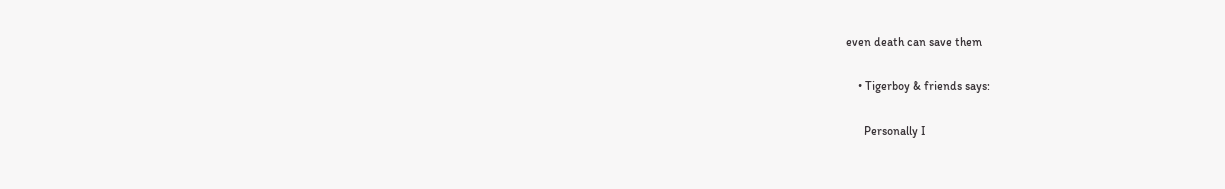even death can save them

    • Tigerboy & friends says:

      Personally I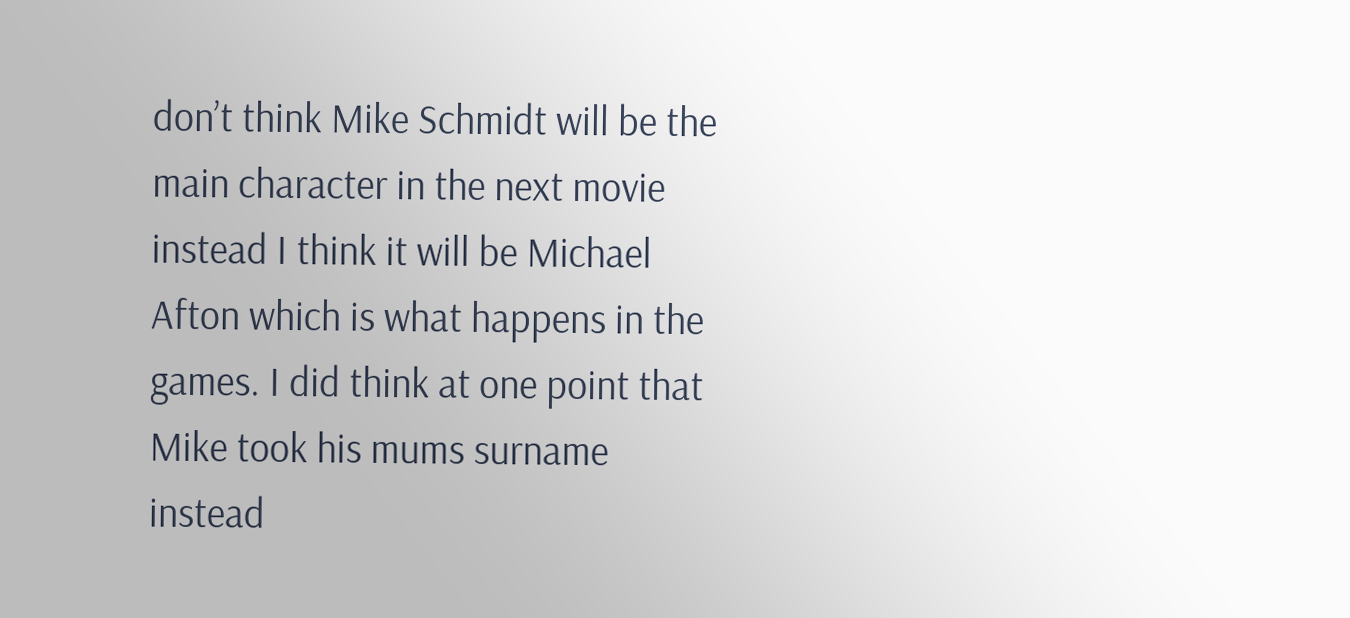don’t think Mike Schmidt will be the main character in the next movie instead I think it will be Michael Afton which is what happens in the games. I did think at one point that Mike took his mums surname instead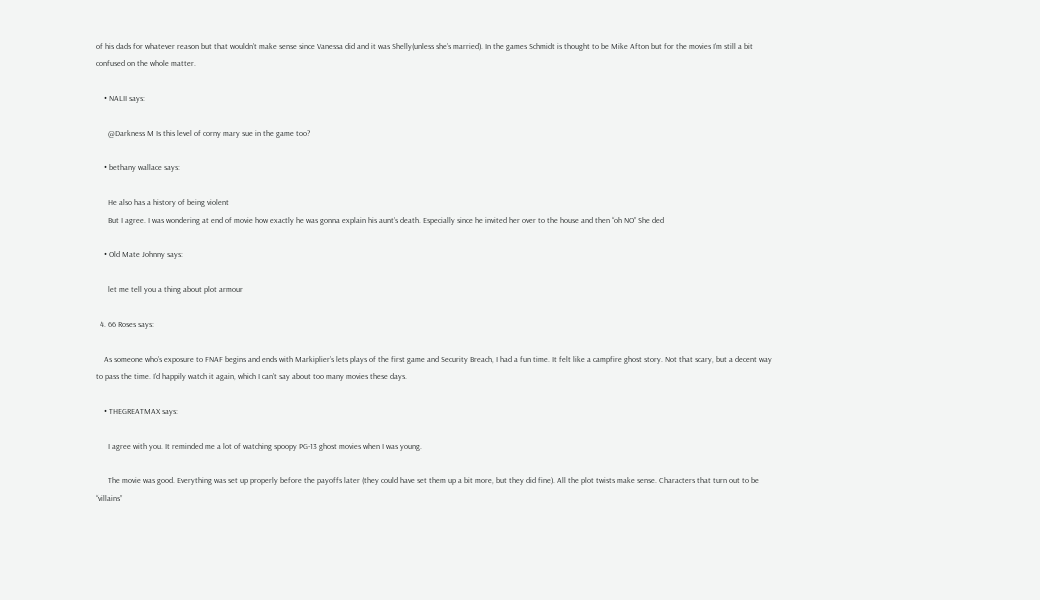of his dads for whatever reason but that wouldn’t make sense since Vanessa did and it was Shelly(unless she’s married). In the games Schmidt is thought to be Mike Afton but for the movies I’m still a bit confused on the whole matter.

    • NALII says:

      @Darkness M Is this level of corny mary sue in the game too?

    • bethany wallace says:

      He also has a history of being violent
      But I agree. I was wondering at end of movie how exactly he was gonna explain his aunt’s death. Especially since he invited her over to the house and then “oh NO” She ded

    • Old Mate Johnny says:

      let me tell you a thing about plot armour

  4. 66 Roses says:

    As someone who’s exposure to FNAF begins and ends with Markiplier’s lets plays of the first game and Security Breach, I had a fun time. It felt like a campfire ghost story. Not that scary, but a decent way to pass the time. I’d happily watch it again, which I can’t say about too many movies these days.

    • THEGREATMAX says:

      I agree with you. It reminded me a lot of watching spoopy PG-13 ghost movies when I was young.

      The movie was good. Everything was set up properly before the payoffs later (they could have set them up a bit more, but they did fine). All the plot twists make sense. Characters that turn out to be “villains”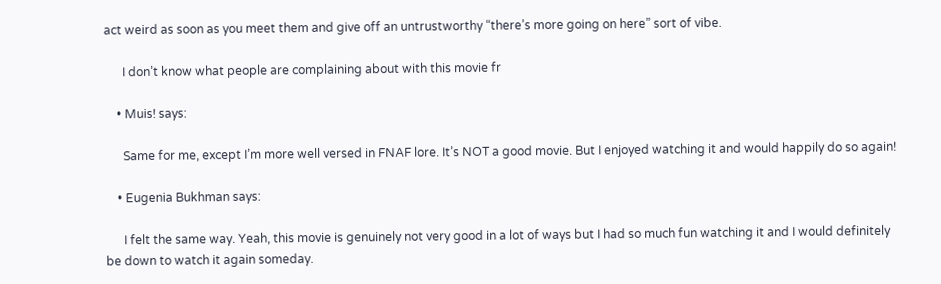act weird as soon as you meet them and give off an untrustworthy “there’s more going on here” sort of vibe.

      I don’t know what people are complaining about with this movie fr

    • Muis! says:

      Same for me, except I’m more well versed in FNAF lore. It’s NOT a good movie. But I enjoyed watching it and would happily do so again!

    • Eugenia Bukhman says:

      I felt the same way. Yeah, this movie is genuinely not very good in a lot of ways but I had so much fun watching it and I would definitely be down to watch it again someday.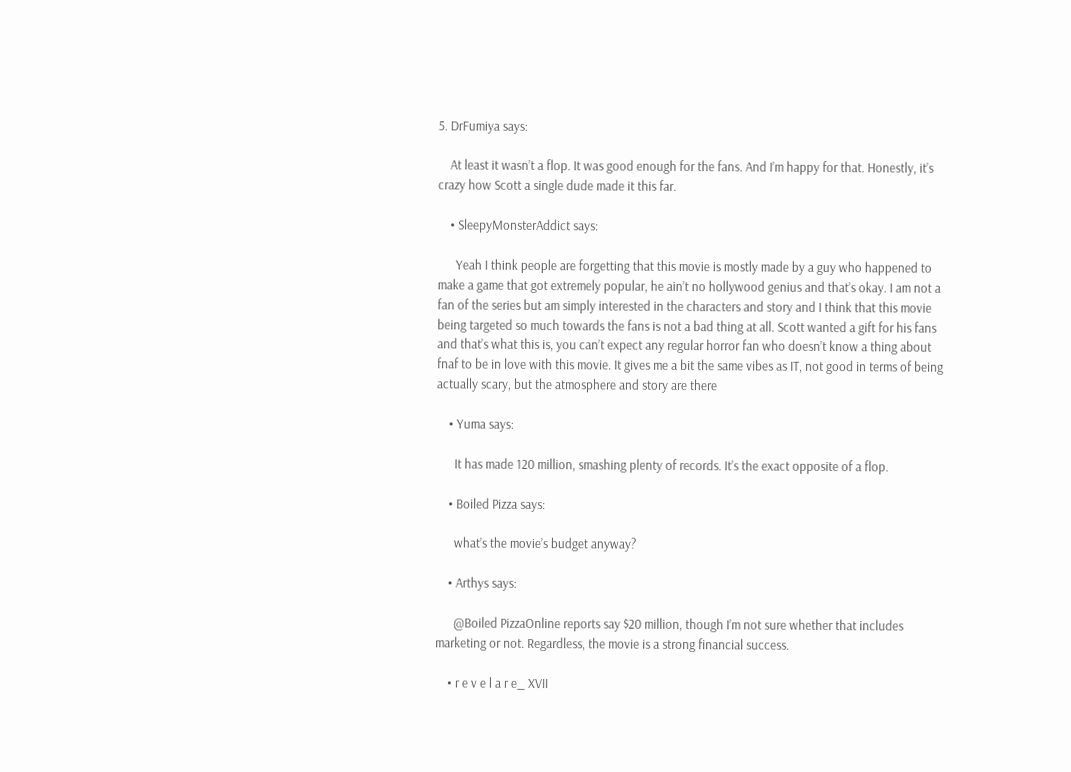5. DrFumiya says:

    At least it wasn’t a flop. It was good enough for the fans. And I’m happy for that. Honestly, it’s crazy how Scott a single dude made it this far.

    • SleepyMonsterAddict says:

      Yeah I think people are forgetting that this movie is mostly made by a guy who happened to make a game that got extremely popular, he ain’t no hollywood genius and that’s okay. I am not a fan of the series but am simply interested in the characters and story and I think that this movie being targeted so much towards the fans is not a bad thing at all. Scott wanted a gift for his fans and that’s what this is, you can’t expect any regular horror fan who doesn’t know a thing about fnaf to be in love with this movie. It gives me a bit the same vibes as IT, not good in terms of being actually scary, but the atmosphere and story are there

    • Yuma says:

      It has made 120 million, smashing plenty of records. It’s the exact opposite of a flop.

    • Boiled Pizza says:

      what’s the movie’s budget anyway?

    • Arthys says:

      @Boiled PizzaOnline reports say $20 million, though I’m not sure whether that includes marketing or not. Regardless, the movie is a strong financial success.

    • r e v e l a r e_ XVII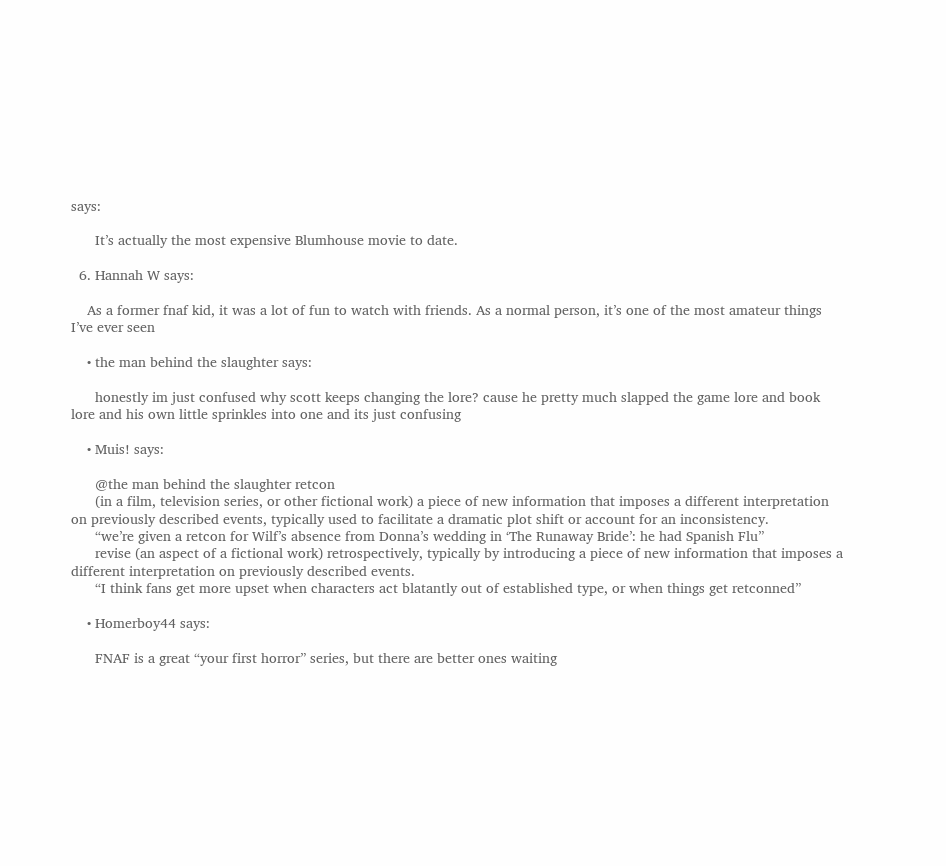says:

      It’s actually the most expensive Blumhouse movie to date.

  6. Hannah W says:

    As a former fnaf kid, it was a lot of fun to watch with friends. As a normal person, it’s one of the most amateur things I’ve ever seen

    • the man behind the slaughter says:

      honestly im just confused why scott keeps changing the lore? cause he pretty much slapped the game lore and book lore and his own little sprinkles into one and its just confusing

    • Muis! says:

      @the man behind the slaughter retcon
      (in a film, television series, or other fictional work) a piece of new information that imposes a different interpretation on previously described events, typically used to facilitate a dramatic plot shift or account for an inconsistency.
      “we’re given a retcon for Wilf’s absence from Donna’s wedding in ‘The Runaway Bride’: he had Spanish Flu”
      revise (an aspect of a fictional work) retrospectively, typically by introducing a piece of new information that imposes a different interpretation on previously described events.
      “I think fans get more upset when characters act blatantly out of established type, or when things get retconned”

    • Homerboy44 says:

      FNAF is a great “your first horror” series, but there are better ones waiting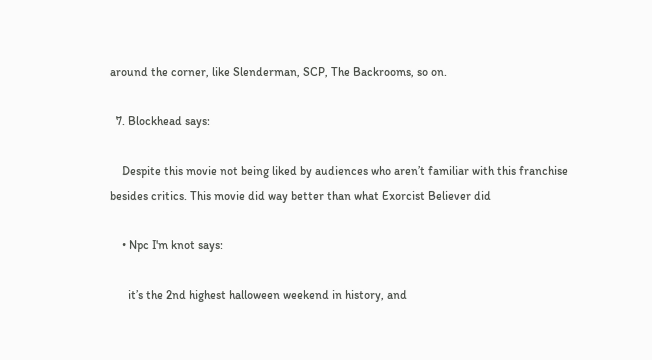around the corner, like Slenderman, SCP, The Backrooms, so on.

  7. Blockhead says:

    Despite this movie not being liked by audiences who aren’t familiar with this franchise besides critics. This movie did way better than what Exorcist Believer did

    • Npc I'm knot says:

      it’s the 2nd highest halloween weekend in history, and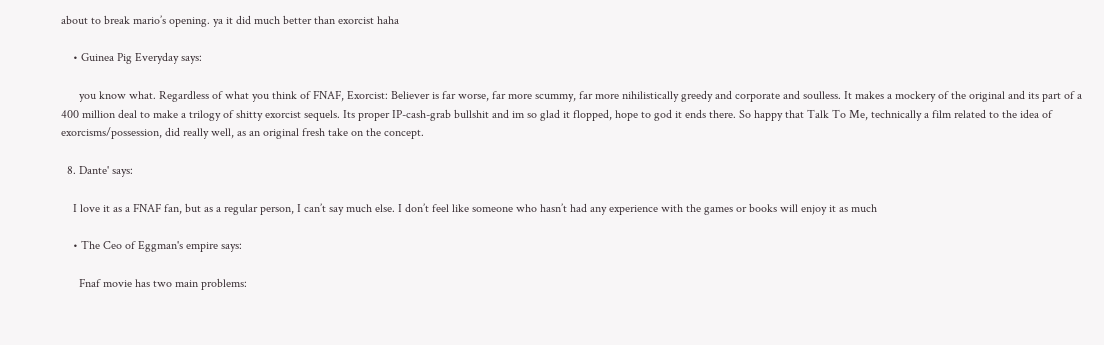about to break mario’s opening. ya it did much better than exorcist haha

    • Guinea Pig Everyday says:

      you know what. Regardless of what you think of FNAF, Exorcist: Believer is far worse, far more scummy, far more nihilistically greedy and corporate and soulless. It makes a mockery of the original and its part of a 400 million deal to make a trilogy of shitty exorcist sequels. Its proper IP-cash-grab bullshit and im so glad it flopped, hope to god it ends there. So happy that Talk To Me, technically a film related to the idea of exorcisms/possession, did really well, as an original fresh take on the concept.

  8. Dante' says:

    I love it as a FNAF fan, but as a regular person, I can’t say much else. I don’t feel like someone who hasn’t had any experience with the games or books will enjoy it as much

    • The Ceo of Eggman's empire says:

      Fnaf movie has two main problems: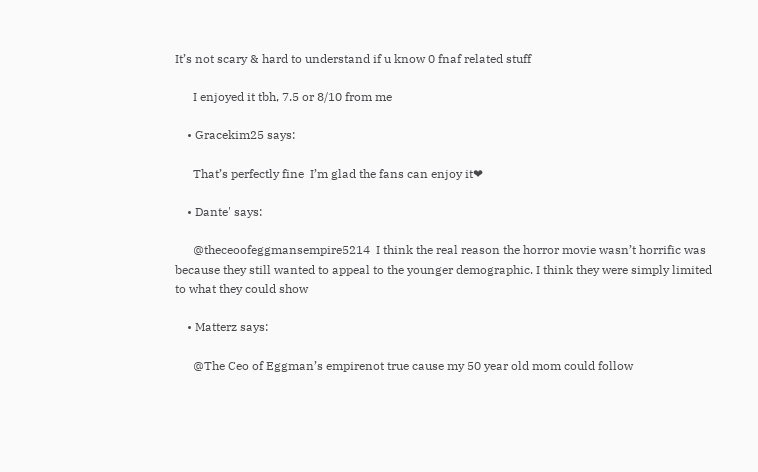It’s not scary & hard to understand if u know 0 fnaf related stuff

      I enjoyed it tbh, 7.5 or 8/10 from me

    • Gracekim25 says:

      That’s perfectly fine  I’m glad the fans can enjoy it❤

    • Dante' says:

      @theceoofeggmansempire5214  I think the real reason the horror movie wasn’t horrific was because they still wanted to appeal to the younger demographic. I think they were simply limited to what they could show

    • Matterz says:

      @The Ceo of Eggman’s empirenot true cause my 50 year old mom could follow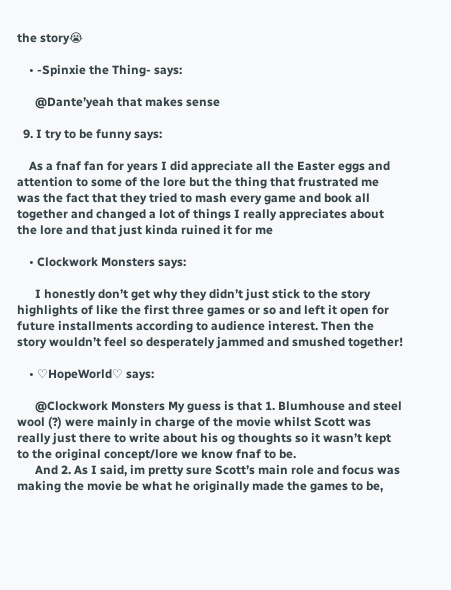the story😭

    • -Spinxie the Thing- says:

      @Dante’yeah that makes sense

  9. I try to be funny says:

    As a fnaf fan for years I did appreciate all the Easter eggs and attention to some of the lore but the thing that frustrated me was the fact that they tried to mash every game and book all together and changed a lot of things I really appreciates about the lore and that just kinda ruined it for me

    • Clockwork Monsters says:

      I honestly don’t get why they didn’t just stick to the story highlights of like the first three games or so and left it open for future installments according to audience interest. Then the story wouldn’t feel so desperately jammed and smushed together!

    • ♡HopeWorld♡ says:

      @Clockwork Monsters My guess is that 1. Blumhouse and steel wool (?) were mainly in charge of the movie whilst Scott was really just there to write about his og thoughts so it wasn’t kept to the original concept/lore we know fnaf to be.
      And 2. As I said, im pretty sure Scott’s main role and focus was making the movie be what he originally made the games to be,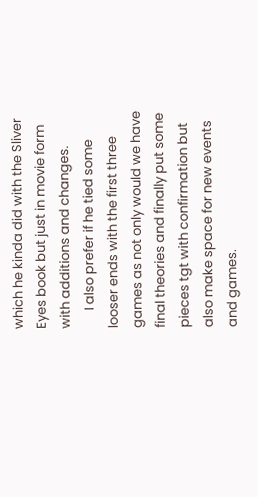which he kinda did with the Sliver Eyes book but just in movie form with additions and changes.
      I also prefer if he tied some looser ends with the first three games as not only would we have final theories and finally put some pieces tgt with confirmation but also make space for new events and games.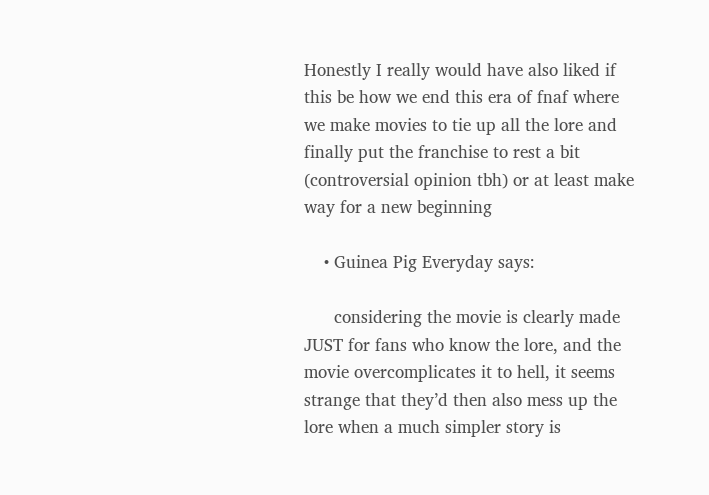Honestly I really would have also liked if this be how we end this era of fnaf where we make movies to tie up all the lore and finally put the franchise to rest a bit (controversial opinion tbh) or at least make way for a new beginning

    • Guinea Pig Everyday says:

      considering the movie is clearly made JUST for fans who know the lore, and the movie overcomplicates it to hell, it seems strange that they’d then also mess up the lore when a much simpler story is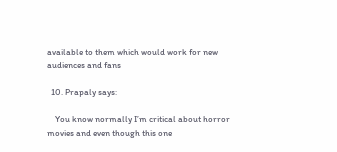available to them which would work for new audiences and fans

  10. Prapaly says:

    You know normally I’m critical about horror movies and even though this one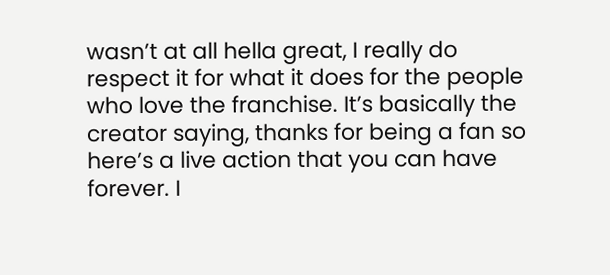wasn’t at all hella great, I really do respect it for what it does for the people who love the franchise. It’s basically the creator saying, thanks for being a fan so here’s a live action that you can have forever. I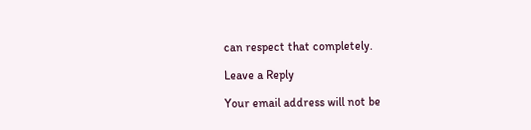can respect that completely.

Leave a Reply

Your email address will not be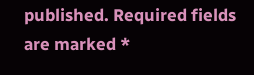published. Required fields are marked *